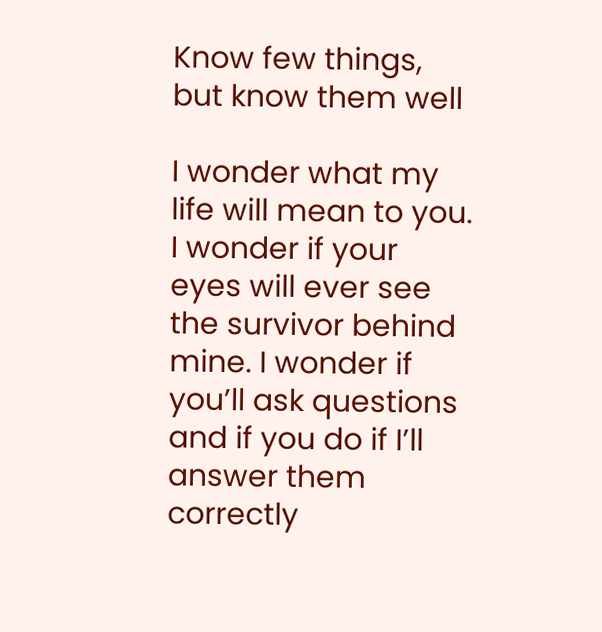Know few things, but know them well

I wonder what my life will mean to you. I wonder if your eyes will ever see the survivor behind mine. I wonder if you’ll ask questions and if you do if I’ll answer them correctly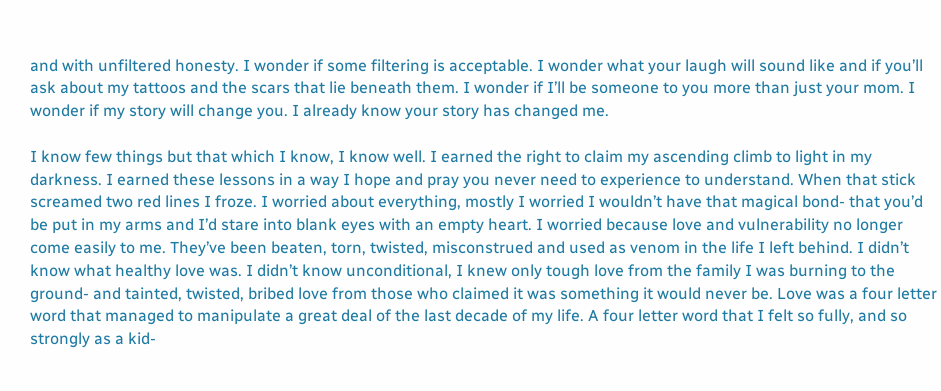and with unfiltered honesty. I wonder if some filtering is acceptable. I wonder what your laugh will sound like and if you’ll ask about my tattoos and the scars that lie beneath them. I wonder if I’ll be someone to you more than just your mom. I wonder if my story will change you. I already know your story has changed me.

I know few things but that which I know, I know well. I earned the right to claim my ascending climb to light in my darkness. I earned these lessons in a way I hope and pray you never need to experience to understand. When that stick screamed two red lines I froze. I worried about everything, mostly I worried I wouldn’t have that magical bond- that you’d be put in my arms and I’d stare into blank eyes with an empty heart. I worried because love and vulnerability no longer come easily to me. They’ve been beaten, torn, twisted, misconstrued and used as venom in the life I left behind. I didn’t know what healthy love was. I didn’t know unconditional, I knew only tough love from the family I was burning to the ground- and tainted, twisted, bribed love from those who claimed it was something it would never be. Love was a four letter word that managed to manipulate a great deal of the last decade of my life. A four letter word that I felt so fully, and so strongly as a kid-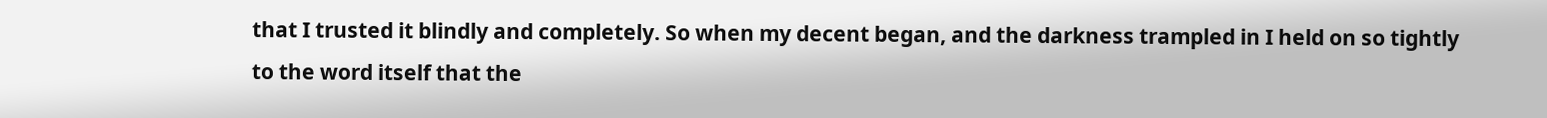that I trusted it blindly and completely. So when my decent began, and the darkness trampled in I held on so tightly to the word itself that the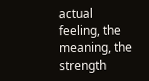actual feeling, the meaning, the strength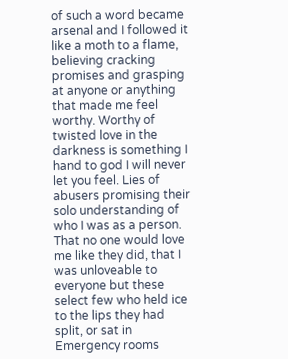of such a word became arsenal and I followed it like a moth to a flame, believing cracking promises and grasping at anyone or anything that made me feel worthy. Worthy of twisted love in the darkness is something I hand to god I will never let you feel. Lies of abusers promising their solo understanding of who I was as a person. That no one would love me like they did, that I was unloveable to everyone but these select few who held ice to the lips they had split, or sat in Emergency rooms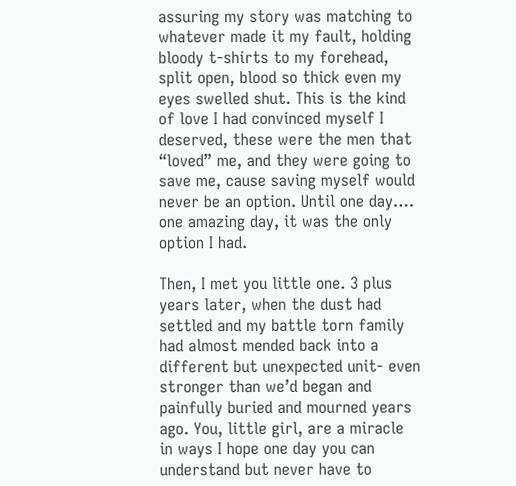assuring my story was matching to whatever made it my fault, holding bloody t-shirts to my forehead, split open, blood so thick even my eyes swelled shut. This is the kind of love I had convinced myself I deserved, these were the men that “loved” me, and they were going to save me, cause saving myself would never be an option. Until one day…. one amazing day, it was the only option I had.

Then, I met you little one. 3 plus years later, when the dust had settled and my battle torn family had almost mended back into a different but unexpected unit- even stronger than we’d began and painfully buried and mourned years ago. You, little girl, are a miracle in ways I hope one day you can understand but never have to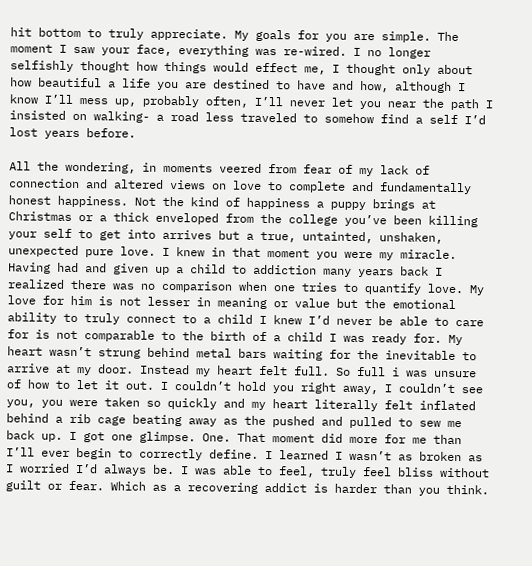hit bottom to truly appreciate. My goals for you are simple. The moment I saw your face, everything was re-wired. I no longer selfishly thought how things would effect me, I thought only about how beautiful a life you are destined to have and how, although I know I’ll mess up, probably often, I’ll never let you near the path I insisted on walking- a road less traveled to somehow find a self I’d lost years before.

All the wondering, in moments veered from fear of my lack of connection and altered views on love to complete and fundamentally honest happiness. Not the kind of happiness a puppy brings at Christmas or a thick enveloped from the college you’ve been killing your self to get into arrives but a true, untainted, unshaken, unexpected pure love. I knew in that moment you were my miracle. Having had and given up a child to addiction many years back I realized there was no comparison when one tries to quantify love. My love for him is not lesser in meaning or value but the emotional ability to truly connect to a child I knew I’d never be able to care for is not comparable to the birth of a child I was ready for. My heart wasn’t strung behind metal bars waiting for the inevitable to arrive at my door. Instead my heart felt full. So full i was unsure of how to let it out. I couldn’t hold you right away, I couldn’t see you, you were taken so quickly and my heart literally felt inflated behind a rib cage beating away as the pushed and pulled to sew me back up. I got one glimpse. One. That moment did more for me than I’ll ever begin to correctly define. I learned I wasn’t as broken as I worried I’d always be. I was able to feel, truly feel bliss without guilt or fear. Which as a recovering addict is harder than you think.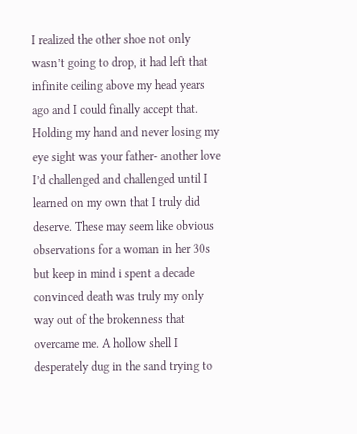I realized the other shoe not only wasn’t going to drop, it had left that infinite ceiling above my head years ago and I could finally accept that. Holding my hand and never losing my eye sight was your father- another love I’d challenged and challenged until I learned on my own that I truly did deserve. These may seem like obvious observations for a woman in her 30s but keep in mind i spent a decade convinced death was truly my only way out of the brokenness that overcame me. A hollow shell I desperately dug in the sand trying to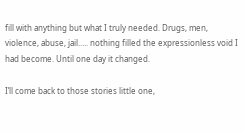fill with anything but what I truly needed. Drugs, men, violence, abuse, jail….. nothing filled the expressionless void I had become. Until one day it changed.

I’ll come back to those stories little one,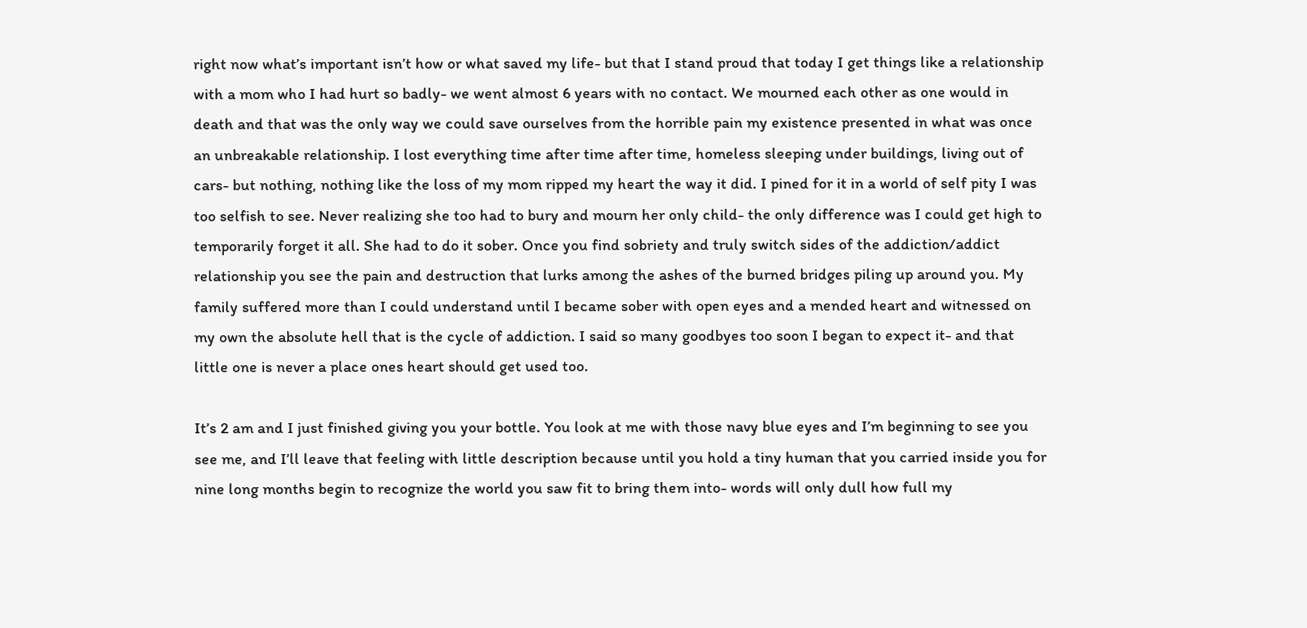right now what’s important isn’t how or what saved my life- but that I stand proud that today I get things like a relationship with a mom who I had hurt so badly- we went almost 6 years with no contact. We mourned each other as one would in death and that was the only way we could save ourselves from the horrible pain my existence presented in what was once an unbreakable relationship. I lost everything time after time after time, homeless sleeping under buildings, living out of cars- but nothing, nothing like the loss of my mom ripped my heart the way it did. I pined for it in a world of self pity I was too selfish to see. Never realizing she too had to bury and mourn her only child- the only difference was I could get high to temporarily forget it all. She had to do it sober. Once you find sobriety and truly switch sides of the addiction/addict relationship you see the pain and destruction that lurks among the ashes of the burned bridges piling up around you. My family suffered more than I could understand until I became sober with open eyes and a mended heart and witnessed on my own the absolute hell that is the cycle of addiction. I said so many goodbyes too soon I began to expect it- and that little one is never a place ones heart should get used too.

It’s 2 am and I just finished giving you your bottle. You look at me with those navy blue eyes and I’m beginning to see you see me, and I’ll leave that feeling with little description because until you hold a tiny human that you carried inside you for nine long months begin to recognize the world you saw fit to bring them into- words will only dull how full my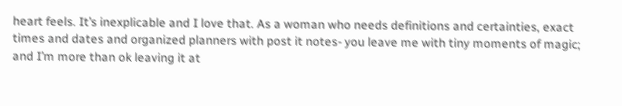heart feels. It’s inexplicable and I love that. As a woman who needs definitions and certainties, exact times and dates and organized planners with post it notes- you leave me with tiny moments of magic; and I’m more than ok leaving it at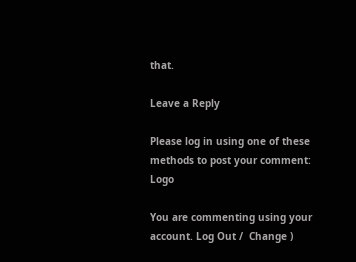that.

Leave a Reply

Please log in using one of these methods to post your comment: Logo

You are commenting using your account. Log Out /  Change )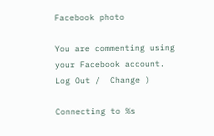Facebook photo

You are commenting using your Facebook account. Log Out /  Change )

Connecting to %s